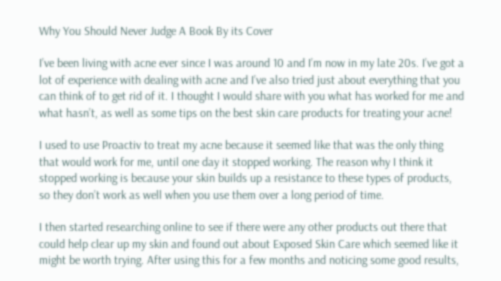Why You Should Never Judge A Book By its Cover

I’ve been living with acne ever since I was around 10 and I’m now in my late 20s. I’ve got a lot of experience with dealing with acne and I’ve also tried just about everything that you can think of to get rid of it. I thought I would share with you what has worked for me and what hasn’t, as well as some tips on the best skin care products for treating your acne!

I used to use Proactiv to treat my acne because it seemed like that was the only thing that would work for me, until one day it stopped working. The reason why I think it stopped working is because your skin builds up a resistance to these types of products, so they don’t work as well when you use them over a long period of time.

I then started researching online to see if there were any other products out there that could help clear up my skin and found out about Exposed Skin Care which seemed like it might be worth trying. After using this for a few months and noticing some good results,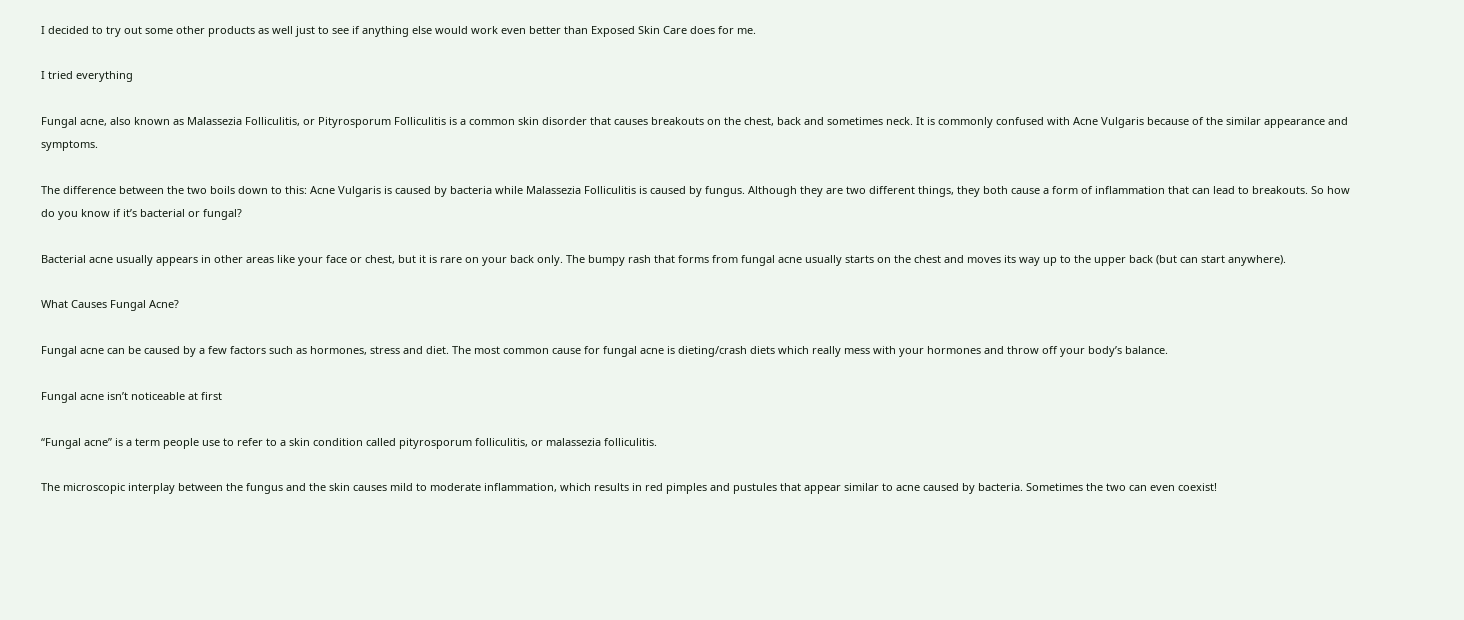I decided to try out some other products as well just to see if anything else would work even better than Exposed Skin Care does for me.

I tried everything

Fungal acne, also known as Malassezia Folliculitis, or Pityrosporum Folliculitis is a common skin disorder that causes breakouts on the chest, back and sometimes neck. It is commonly confused with Acne Vulgaris because of the similar appearance and symptoms.

The difference between the two boils down to this: Acne Vulgaris is caused by bacteria while Malassezia Folliculitis is caused by fungus. Although they are two different things, they both cause a form of inflammation that can lead to breakouts. So how do you know if it’s bacterial or fungal?

Bacterial acne usually appears in other areas like your face or chest, but it is rare on your back only. The bumpy rash that forms from fungal acne usually starts on the chest and moves its way up to the upper back (but can start anywhere).

What Causes Fungal Acne?

Fungal acne can be caused by a few factors such as hormones, stress and diet. The most common cause for fungal acne is dieting/crash diets which really mess with your hormones and throw off your body’s balance.

Fungal acne isn’t noticeable at first

“Fungal acne” is a term people use to refer to a skin condition called pityrosporum folliculitis, or malassezia folliculitis.

The microscopic interplay between the fungus and the skin causes mild to moderate inflammation, which results in red pimples and pustules that appear similar to acne caused by bacteria. Sometimes the two can even coexist!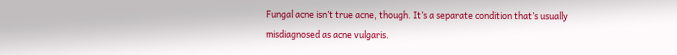Fungal acne isn’t true acne, though. It’s a separate condition that’s usually misdiagnosed as acne vulgaris.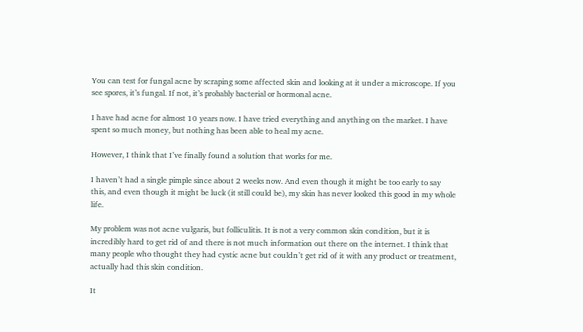You can test for fungal acne by scraping some affected skin and looking at it under a microscope. If you see spores, it’s fungal. If not, it’s probably bacterial or hormonal acne.

I have had acne for almost 10 years now. I have tried everything and anything on the market. I have spent so much money, but nothing has been able to heal my acne.

However, I think that I’ve finally found a solution that works for me.

I haven’t had a single pimple since about 2 weeks now. And even though it might be too early to say this, and even though it might be luck (it still could be), my skin has never looked this good in my whole life.

My problem was not acne vulgaris, but folliculitis. It is not a very common skin condition, but it is incredibly hard to get rid of and there is not much information out there on the internet. I think that many people who thought they had cystic acne but couldn’t get rid of it with any product or treatment, actually had this skin condition.

It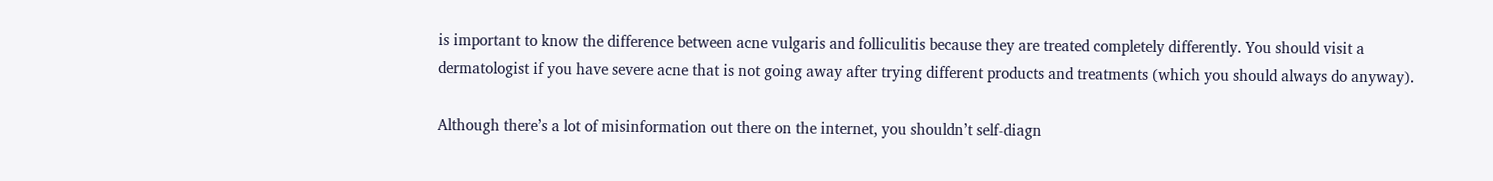is important to know the difference between acne vulgaris and folliculitis because they are treated completely differently. You should visit a dermatologist if you have severe acne that is not going away after trying different products and treatments (which you should always do anyway).

Although there’s a lot of misinformation out there on the internet, you shouldn’t self-diagn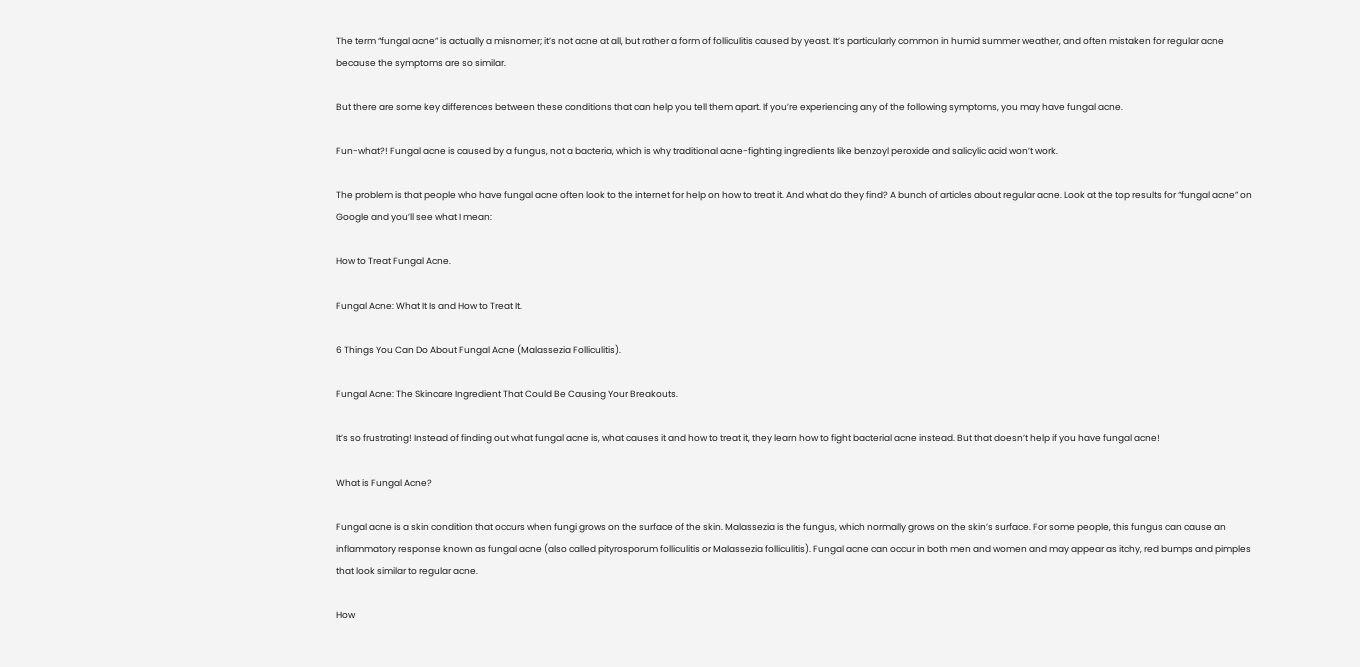The term “fungal acne” is actually a misnomer; it’s not acne at all, but rather a form of folliculitis caused by yeast. It’s particularly common in humid summer weather, and often mistaken for regular acne because the symptoms are so similar.

But there are some key differences between these conditions that can help you tell them apart. If you’re experiencing any of the following symptoms, you may have fungal acne.

Fun-what?! Fungal acne is caused by a fungus, not a bacteria, which is why traditional acne-fighting ingredients like benzoyl peroxide and salicylic acid won’t work.

The problem is that people who have fungal acne often look to the internet for help on how to treat it. And what do they find? A bunch of articles about regular acne. Look at the top results for “fungal acne” on Google and you’ll see what I mean:

How to Treat Fungal Acne.

Fungal Acne: What It Is and How to Treat It.

6 Things You Can Do About Fungal Acne (Malassezia Folliculitis).

Fungal Acne: The Skincare Ingredient That Could Be Causing Your Breakouts.

It’s so frustrating! Instead of finding out what fungal acne is, what causes it and how to treat it, they learn how to fight bacterial acne instead. But that doesn’t help if you have fungal acne!

What is Fungal Acne?

Fungal acne is a skin condition that occurs when fungi grows on the surface of the skin. Malassezia is the fungus, which normally grows on the skin’s surface. For some people, this fungus can cause an inflammatory response known as fungal acne (also called pityrosporum folliculitis or Malassezia folliculitis). Fungal acne can occur in both men and women and may appear as itchy, red bumps and pimples that look similar to regular acne.

How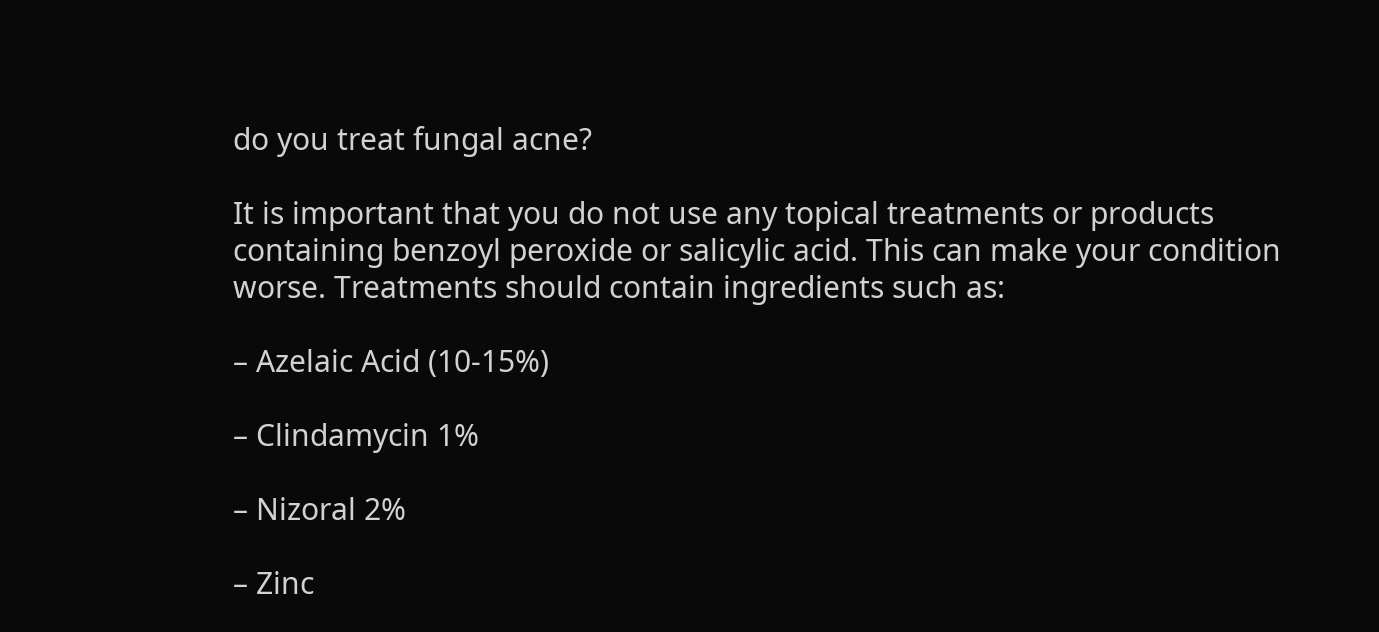do you treat fungal acne?

It is important that you do not use any topical treatments or products containing benzoyl peroxide or salicylic acid. This can make your condition worse. Treatments should contain ingredients such as:

– Azelaic Acid (10-15%)

– Clindamycin 1%

– Nizoral 2%

– Zinc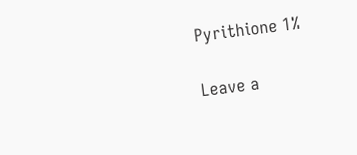Pyrithione 1%

Leave a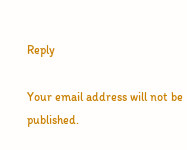Reply

Your email address will not be published.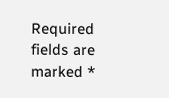Required fields are marked *